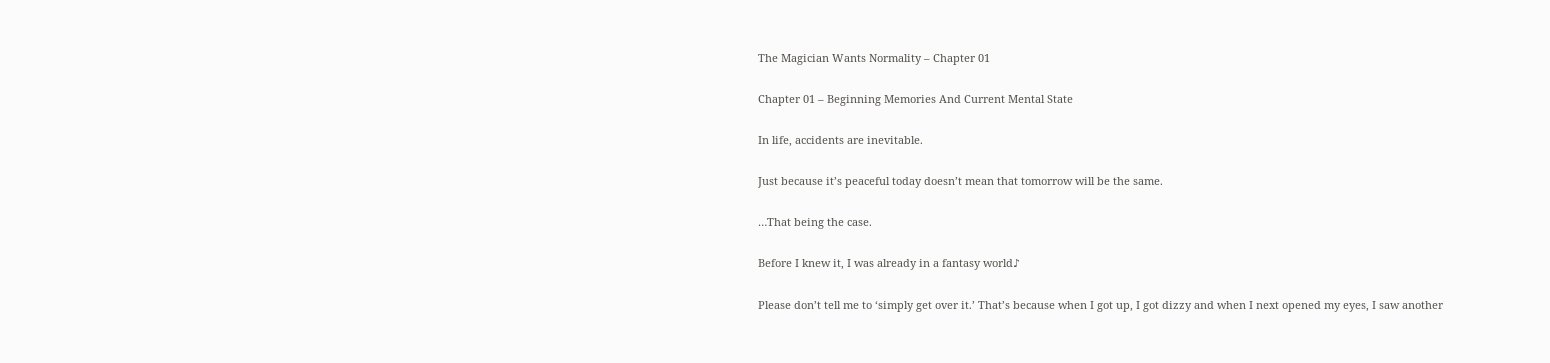The Magician Wants Normality – Chapter 01

Chapter 01 – Beginning Memories And Current Mental State

In life, accidents are inevitable.

Just because it’s peaceful today doesn’t mean that tomorrow will be the same.

…That being the case.

Before I knew it, I was already in a fantasy world♪

Please don’t tell me to ‘simply get over it.’ That’s because when I got up, I got dizzy and when I next opened my eyes, I saw another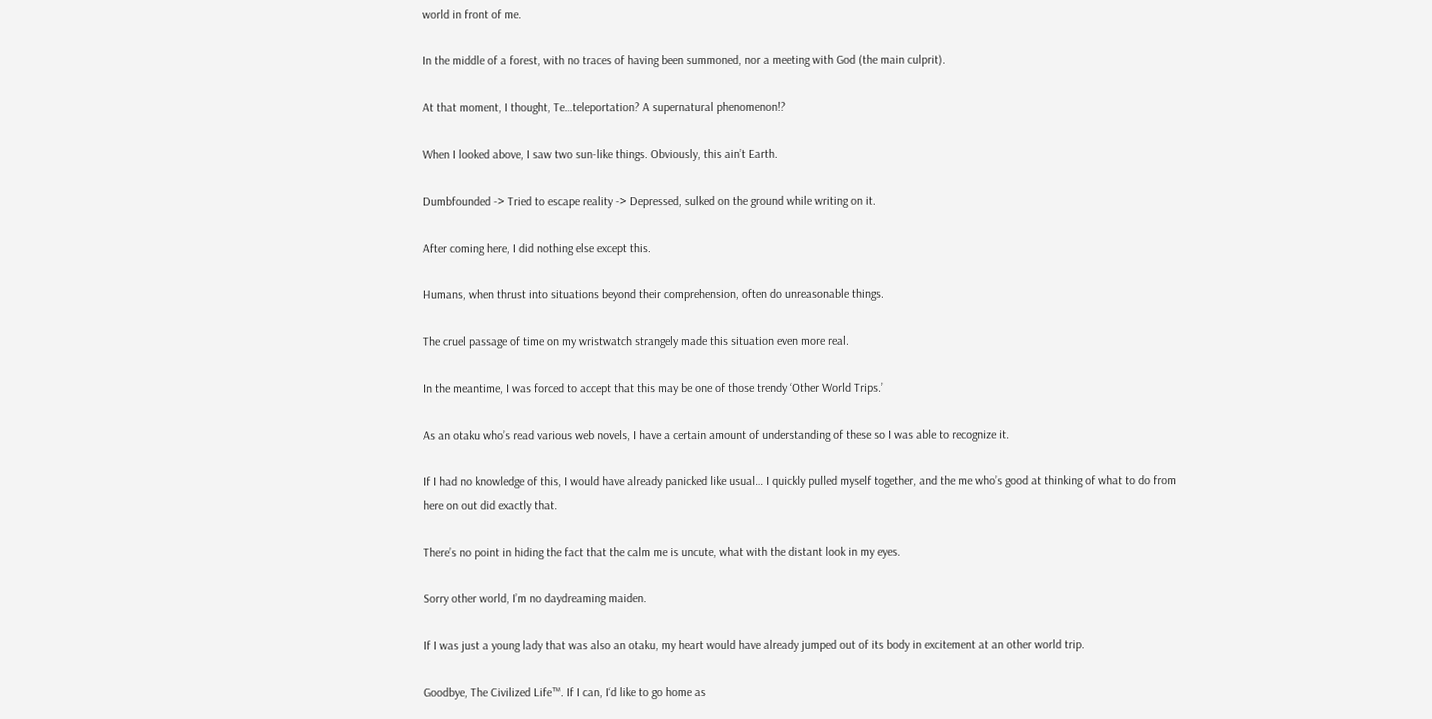world in front of me.

In the middle of a forest, with no traces of having been summoned, nor a meeting with God (the main culprit).

At that moment, I thought, Te…teleportation? A supernatural phenomenon!?

When I looked above, I saw two sun-like things. Obviously, this ain’t Earth.

Dumbfounded -> Tried to escape reality -> Depressed, sulked on the ground while writing on it.

After coming here, I did nothing else except this.

Humans, when thrust into situations beyond their comprehension, often do unreasonable things.

The cruel passage of time on my wristwatch strangely made this situation even more real.

In the meantime, I was forced to accept that this may be one of those trendy ‘Other World Trips.’

As an otaku who’s read various web novels, I have a certain amount of understanding of these so I was able to recognize it.

If I had no knowledge of this, I would have already panicked like usual… I quickly pulled myself together, and the me who’s good at thinking of what to do from here on out did exactly that.

There’s no point in hiding the fact that the calm me is uncute, what with the distant look in my eyes.

Sorry other world, I’m no daydreaming maiden.

If I was just a young lady that was also an otaku, my heart would have already jumped out of its body in excitement at an other world trip.

Goodbye, The Civilized Life™. If I can, I‘d like to go home as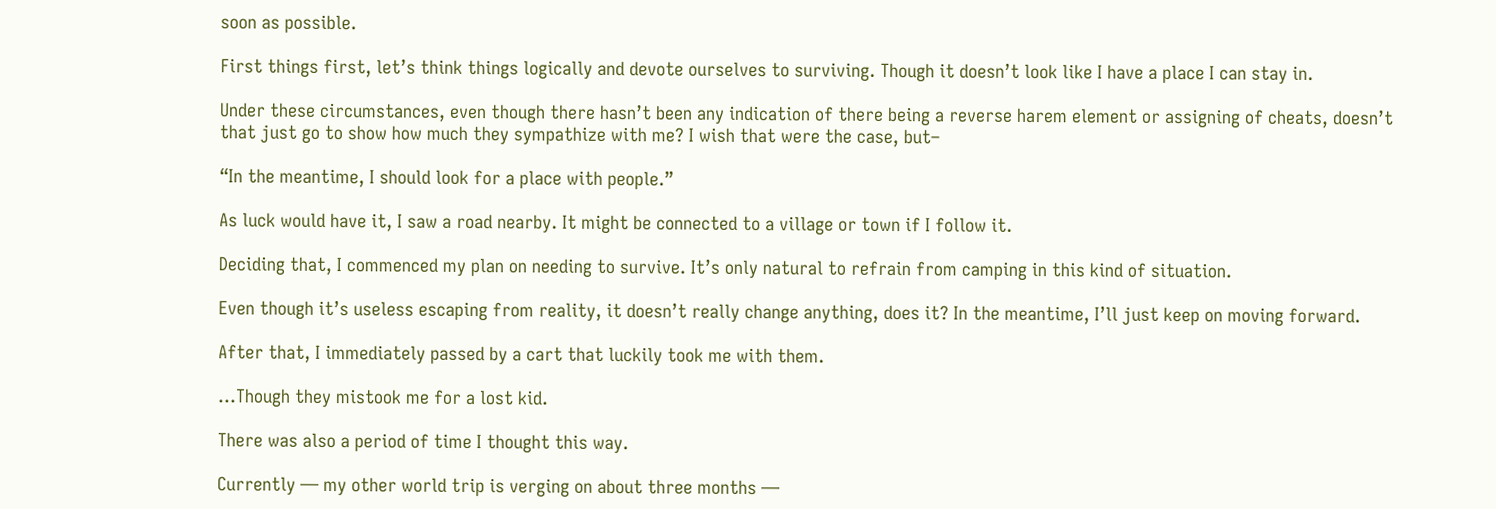soon as possible.

First things first, let’s think things logically and devote ourselves to surviving. Though it doesn’t look like I have a place I can stay in.

Under these circumstances, even though there hasn’t been any indication of there being a reverse harem element or assigning of cheats, doesn’t that just go to show how much they sympathize with me? I wish that were the case, but–

“In the meantime, I should look for a place with people.”

As luck would have it, I saw a road nearby. It might be connected to a village or town if I follow it.

Deciding that, I commenced my plan on needing to survive. It’s only natural to refrain from camping in this kind of situation.

Even though it’s useless escaping from reality, it doesn’t really change anything, does it? In the meantime, I’ll just keep on moving forward.

After that, I immediately passed by a cart that luckily took me with them.

…Though they mistook me for a lost kid.

There was also a period of time I thought this way.

Currently — my other world trip is verging on about three months —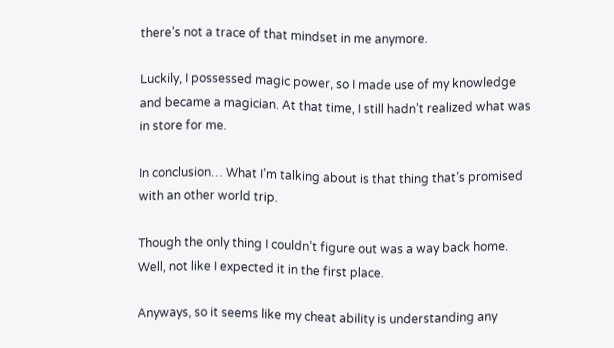there’s not a trace of that mindset in me anymore.

Luckily, I possessed magic power, so I made use of my knowledge and became a magician. At that time, I still hadn’t realized what was in store for me.

In conclusion… What I’m talking about is that thing that’s promised with an other world trip.

Though the only thing I couldn’t figure out was a way back home. Well, not like I expected it in the first place.

Anyways, so it seems like my cheat ability is understanding any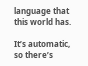language that this world has.

It’s automatic, so there’s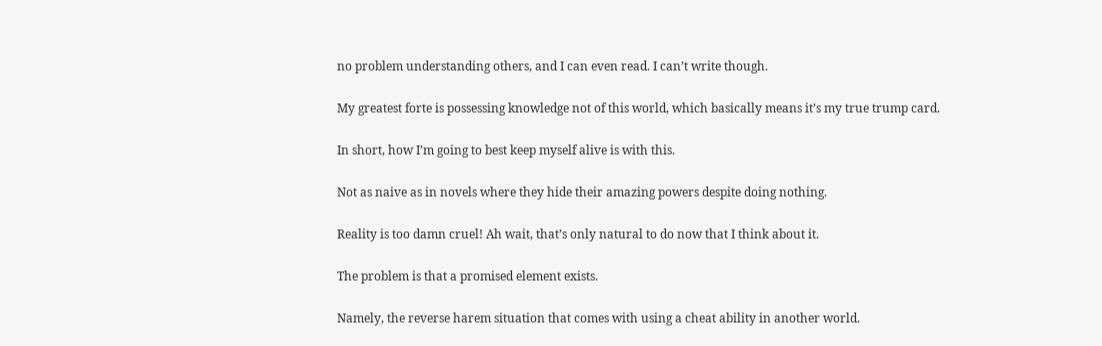no problem understanding others, and I can even read. I can’t write though.

My greatest forte is possessing knowledge not of this world, which basically means it’s my true trump card.

In short, how I’m going to best keep myself alive is with this.

Not as naive as in novels where they hide their amazing powers despite doing nothing.

Reality is too damn cruel! Ah wait, that’s only natural to do now that I think about it.

The problem is that a promised element exists.

Namely, the reverse harem situation that comes with using a cheat ability in another world.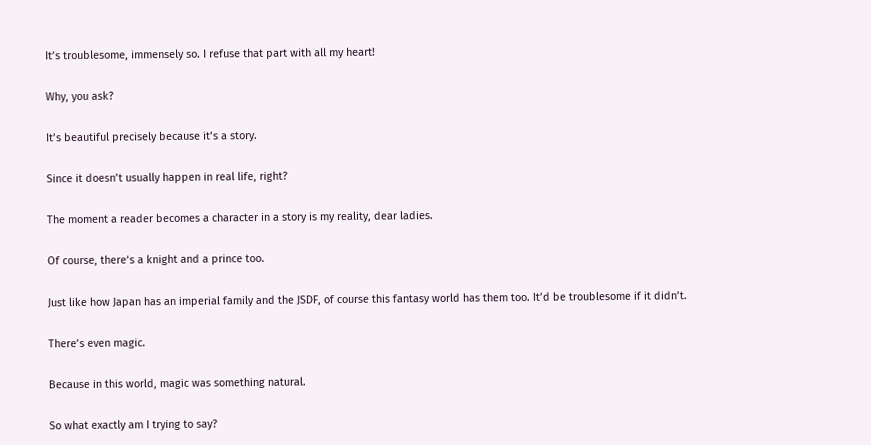It’s troublesome, immensely so. I refuse that part with all my heart!

Why, you ask?

It’s beautiful precisely because it’s a story.

Since it doesn’t usually happen in real life, right?

The moment a reader becomes a character in a story is my reality, dear ladies.

Of course, there‘s a knight and a prince too.

Just like how Japan has an imperial family and the JSDF, of course this fantasy world has them too. It’d be troublesome if it didn’t.

There’s even magic.

Because in this world, magic was something natural.

So what exactly am I trying to say?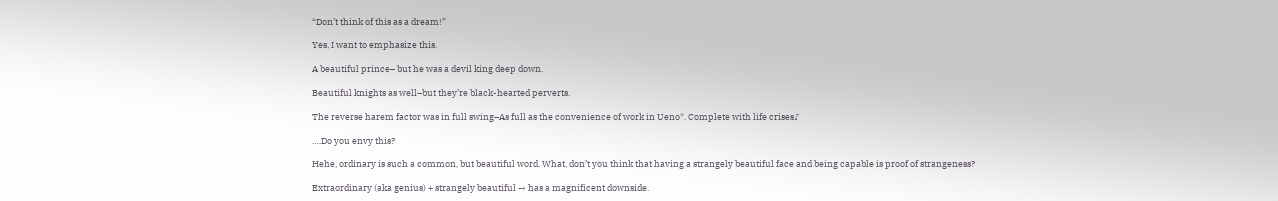“Don’t think of this as a dream!”

Yes, I want to emphasize this.

A beautiful prince– but he was a devil king deep down.

Beautiful knights as well–but they’re black-hearted perverts.

The reverse harem factor was in full swing–As full as the convenience of work in Ueno*. Complete with life crises♪

….Do you envy this?

Hehe, ordinary is such a common, but beautiful word. What, don’t you think that having a strangely beautiful face and being capable is proof of strangeness?

Extraordinary (aka genius) + strangely beautiful → has a magnificent downside.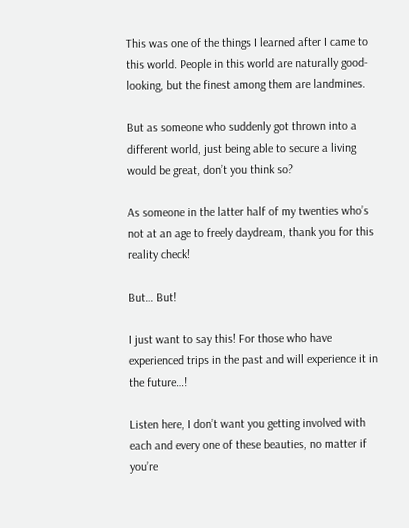This was one of the things I learned after I came to this world. People in this world are naturally good-looking, but the finest among them are landmines.

But as someone who suddenly got thrown into a different world, just being able to secure a living would be great, don’t you think so?

As someone in the latter half of my twenties who’s not at an age to freely daydream, thank you for this reality check!

But… But!

I just want to say this! For those who have experienced trips in the past and will experience it in the future…!

Listen here, I don’t want you getting involved with each and every one of these beauties, no matter if you’re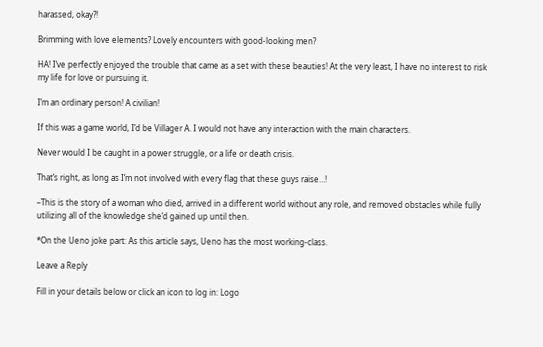harassed, okay?!

Brimming with love elements? Lovely encounters with good-looking men?

HA! I’ve perfectly enjoyed the trouble that came as a set with these beauties! At the very least, I have no interest to risk my life for love or pursuing it.

I’m an ordinary person! A civilian!

If this was a game world, I’d be Villager A. I would not have any interaction with the main characters.

Never would I be caught in a power struggle, or a life or death crisis.

That’s right, as long as I’m not involved with every flag that these guys raise…!

–This is the story of a woman who died, arrived in a different world without any role, and removed obstacles while fully utilizing all of the knowledge she’d gained up until then.

*On the Ueno joke part: As this article says, Ueno has the most working-class.

Leave a Reply

Fill in your details below or click an icon to log in: Logo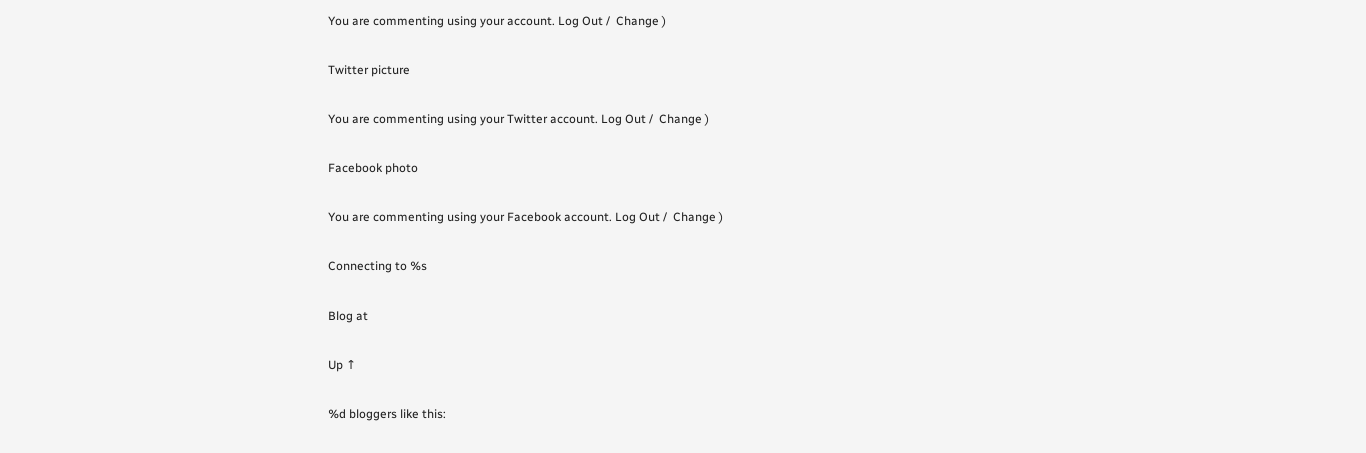You are commenting using your account. Log Out /  Change )

Twitter picture

You are commenting using your Twitter account. Log Out /  Change )

Facebook photo

You are commenting using your Facebook account. Log Out /  Change )

Connecting to %s

Blog at

Up ↑

%d bloggers like this: